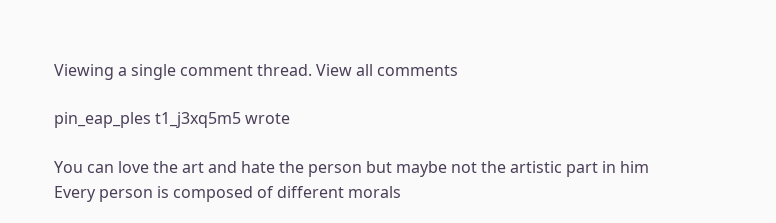Viewing a single comment thread. View all comments

pin_eap_ples t1_j3xq5m5 wrote

You can love the art and hate the person but maybe not the artistic part in him Every person is composed of different morals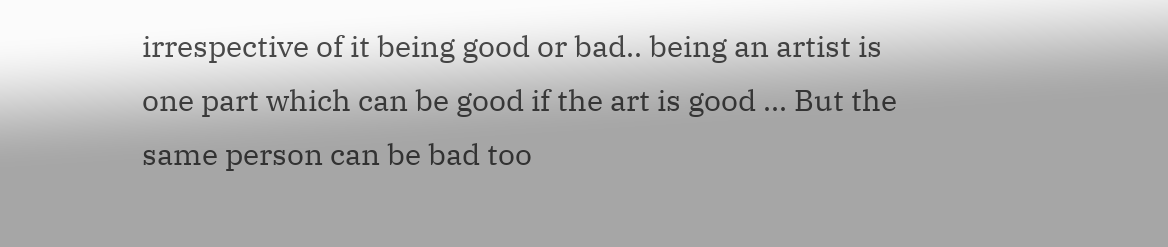irrespective of it being good or bad.. being an artist is one part which can be good if the art is good ... But the same person can be bad too